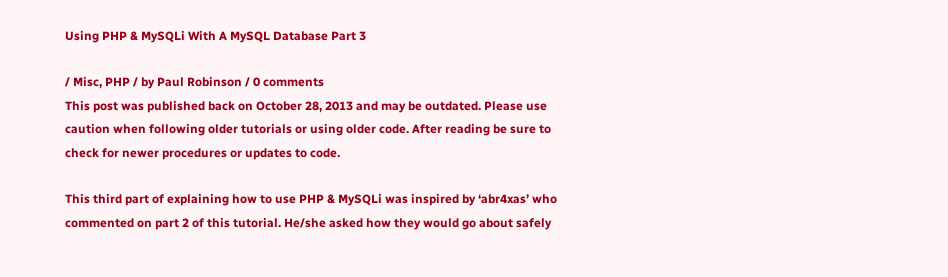Using PHP & MySQLi With A MySQL Database Part 3

/ Misc, PHP / by Paul Robinson / 0 comments
This post was published back on October 28, 2013 and may be outdated. Please use caution when following older tutorials or using older code. After reading be sure to check for newer procedures or updates to code.

This third part of explaining how to use PHP & MySQLi was inspired by ‘abr4xas’ who commented on part 2 of this tutorial. He/she asked how they would go about safely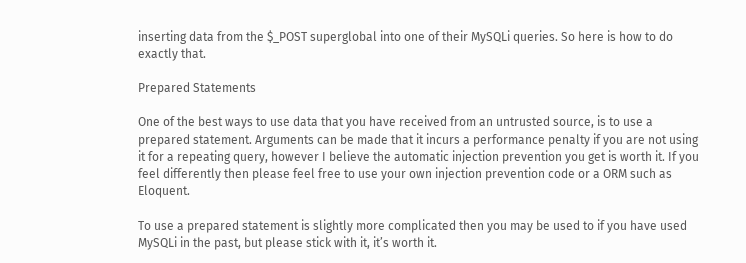inserting data from the $_POST superglobal into one of their MySQLi queries. So here is how to do exactly that.

Prepared Statements

One of the best ways to use data that you have received from an untrusted source, is to use a prepared statement. Arguments can be made that it incurs a performance penalty if you are not using it for a repeating query, however I believe the automatic injection prevention you get is worth it. If you feel differently then please feel free to use your own injection prevention code or a ORM such as Eloquent.

To use a prepared statement is slightly more complicated then you may be used to if you have used MySQLi in the past, but please stick with it, it’s worth it.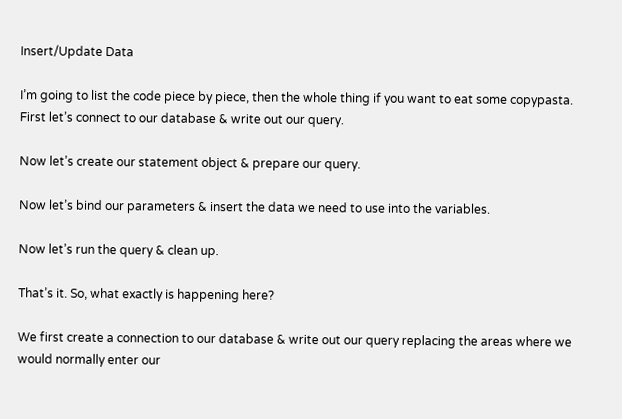Insert/Update Data

I’m going to list the code piece by piece, then the whole thing if you want to eat some copypasta. First let’s connect to our database & write out our query.

Now let’s create our statement object & prepare our query.

Now let’s bind our parameters & insert the data we need to use into the variables.

Now let’s run the query & clean up.

That’s it. So, what exactly is happening here?

We first create a connection to our database & write out our query replacing the areas where we would normally enter our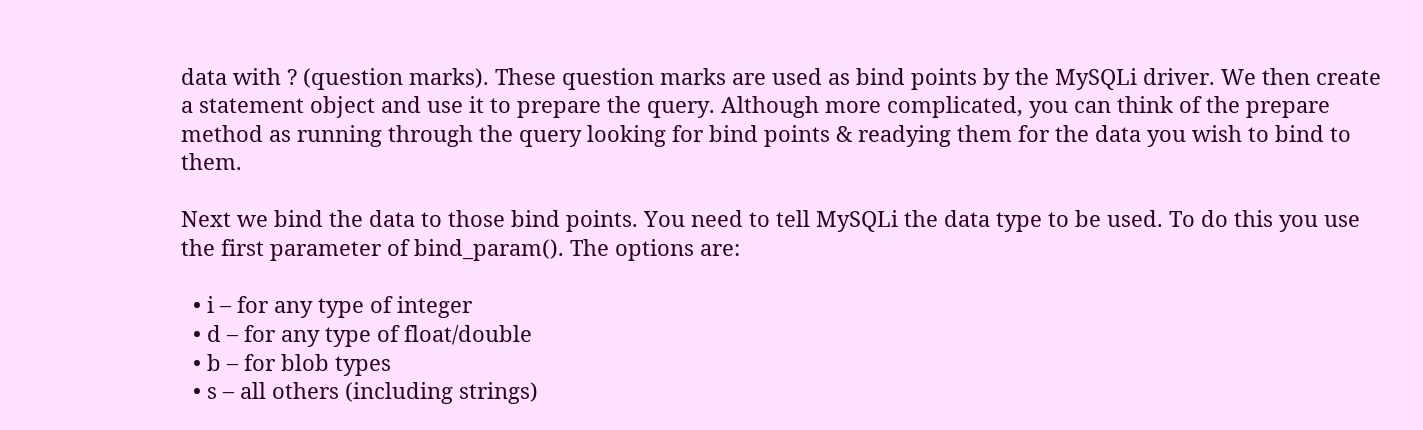data with ? (question marks). These question marks are used as bind points by the MySQLi driver. We then create a statement object and use it to prepare the query. Although more complicated, you can think of the prepare method as running through the query looking for bind points & readying them for the data you wish to bind to them.

Next we bind the data to those bind points. You need to tell MySQLi the data type to be used. To do this you use the first parameter of bind_param(). The options are:

  • i – for any type of integer
  • d – for any type of float/double
  • b – for blob types
  • s – all others (including strings)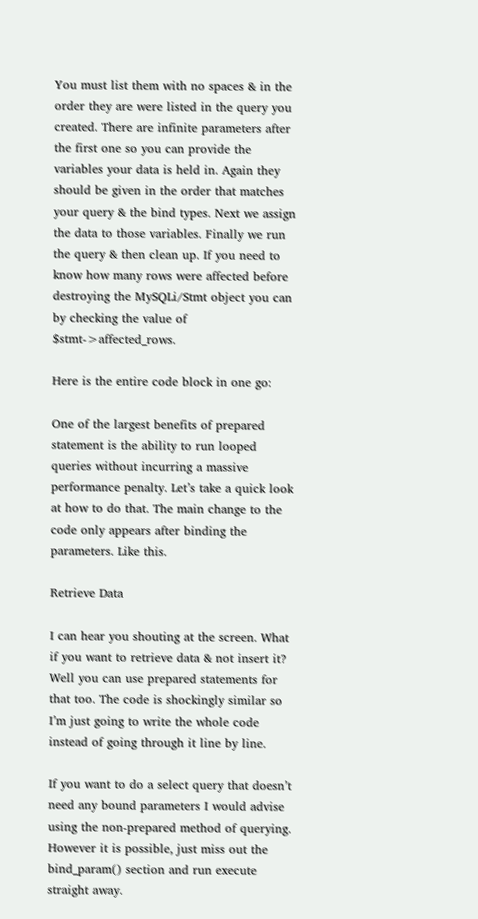You must list them with no spaces & in the order they are were listed in the query you created. There are infinite parameters after the first one so you can provide the variables your data is held in. Again they should be given in the order that matches your query & the bind types. Next we assign the data to those variables. Finally we run the query & then clean up. If you need to know how many rows were affected before destroying the MySQLi/Stmt object you can by checking the value of $stmt->affected_rows.

Here is the entire code block in one go:

One of the largest benefits of prepared statement is the ability to run looped queries without incurring a massive performance penalty. Let’s take a quick look at how to do that. The main change to the code only appears after binding the parameters. Like this.

Retrieve Data

I can hear you shouting at the screen. What if you want to retrieve data & not insert it? Well you can use prepared statements for that too. The code is shockingly similar so I’m just going to write the whole code instead of going through it line by line.

If you want to do a select query that doesn’t need any bound parameters I would advise using the non-prepared method of querying. However it is possible, just miss out the bind_param() section and run execute straight away.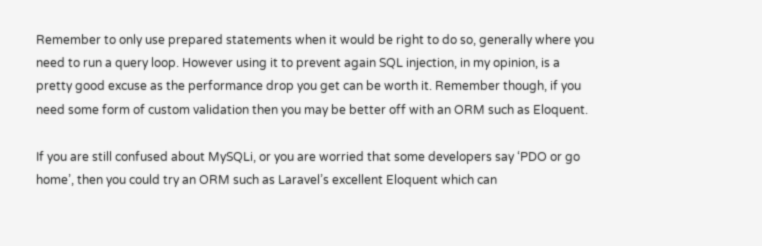Remember to only use prepared statements when it would be right to do so, generally where you need to run a query loop. However using it to prevent again SQL injection, in my opinion, is a pretty good excuse as the performance drop you get can be worth it. Remember though, if you need some form of custom validation then you may be better off with an ORM such as Eloquent.

If you are still confused about MySQLi, or you are worried that some developers say ‘PDO or go home’, then you could try an ORM such as Laravel’s excellent Eloquent which can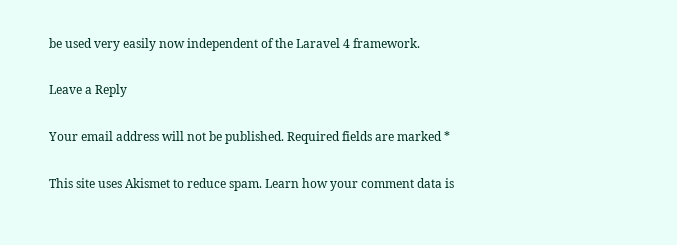be used very easily now independent of the Laravel 4 framework.

Leave a Reply

Your email address will not be published. Required fields are marked *

This site uses Akismet to reduce spam. Learn how your comment data is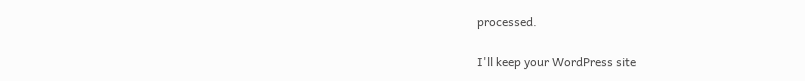processed.

I'll keep your WordPress site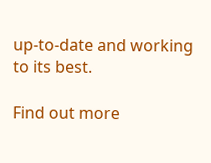up-to-date and working to its best.

Find out more